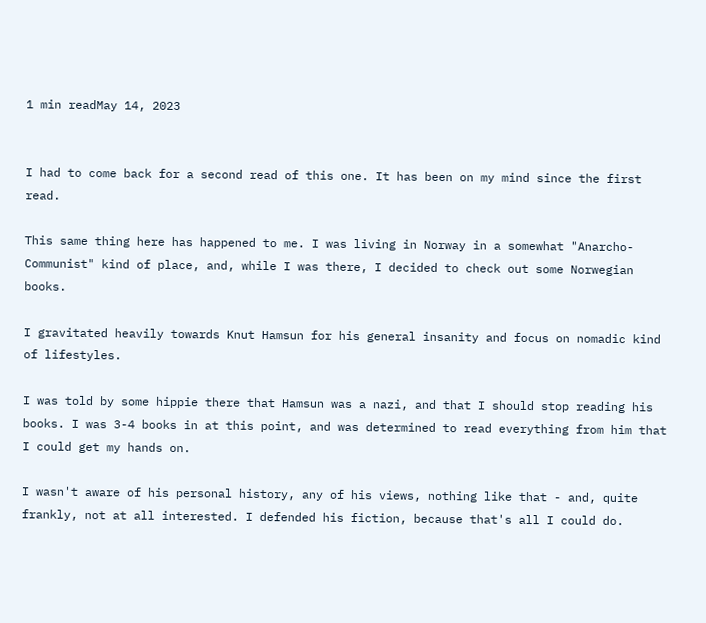1 min readMay 14, 2023


I had to come back for a second read of this one. It has been on my mind since the first read.

This same thing here has happened to me. I was living in Norway in a somewhat "Anarcho-Communist" kind of place, and, while I was there, I decided to check out some Norwegian books.

I gravitated heavily towards Knut Hamsun for his general insanity and focus on nomadic kind of lifestyles.

I was told by some hippie there that Hamsun was a nazi, and that I should stop reading his books. I was 3-4 books in at this point, and was determined to read everything from him that I could get my hands on.

I wasn't aware of his personal history, any of his views, nothing like that - and, quite frankly, not at all interested. I defended his fiction, because that's all I could do.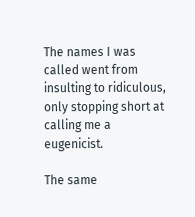The names I was called went from insulting to ridiculous, only stopping short at calling me a eugenicist.

The same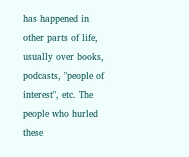has happened in other parts of life, usually over books, podcasts, "people of interest", etc. The people who hurled these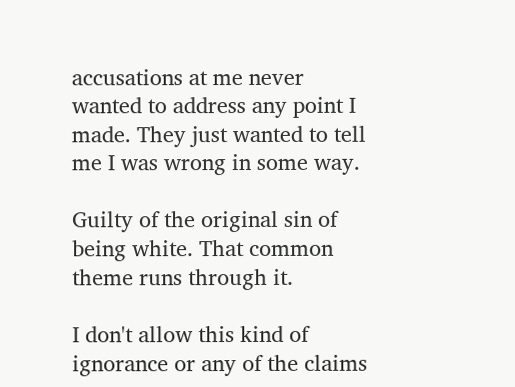accusations at me never wanted to address any point I made. They just wanted to tell me I was wrong in some way.

Guilty of the original sin of being white. That common theme runs through it.

I don't allow this kind of ignorance or any of the claims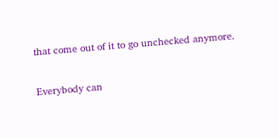that come out of it to go unchecked anymore.

Everybody can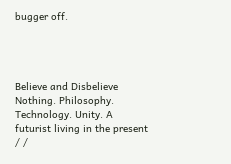bugger off.




Believe and Disbelieve Nothing. Philosophy. Technology. Unity. A futurist living in the present / /